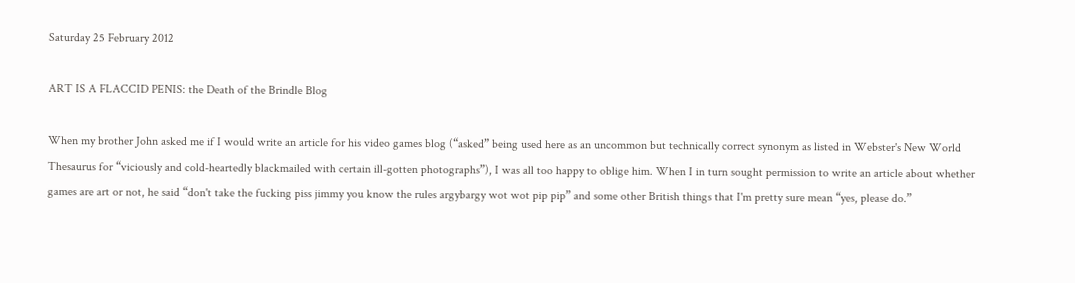Saturday 25 February 2012

ART IS A FLACCID PENIS: the Death of the Brindle Blog

When my brother John asked me if I would write an article for his video games blog (“asked” being used here as an uncommon but technically correct synonym as listed in Webster's New World Thesaurus for “viciously and cold-heartedly blackmailed with certain ill-gotten photographs”), I was all too happy to oblige him. When I in turn sought permission to write an article about whether games are art or not, he said “don't take the fucking piss jimmy you know the rules argybargy wot wot pip pip” and some other British things that I'm pretty sure mean “yes, please do.”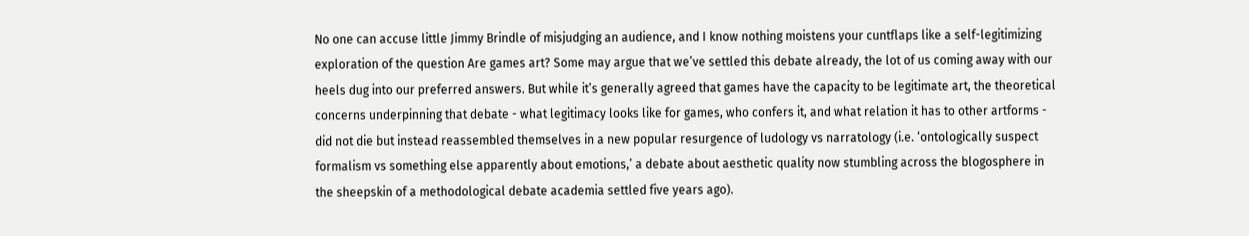No one can accuse little Jimmy Brindle of misjudging an audience, and I know nothing moistens your cuntflaps like a self-legitimizing exploration of the question Are games art? Some may argue that we’ve settled this debate already, the lot of us coming away with our heels dug into our preferred answers. But while it’s generally agreed that games have the capacity to be legitimate art, the theoretical concerns underpinning that debate - what legitimacy looks like for games, who confers it, and what relation it has to other artforms - did not die but instead reassembled themselves in a new popular resurgence of ludology vs narratology (i.e. ‘ontologically suspect formalism vs something else apparently about emotions,’ a debate about aesthetic quality now stumbling across the blogosphere in the sheepskin of a methodological debate academia settled five years ago).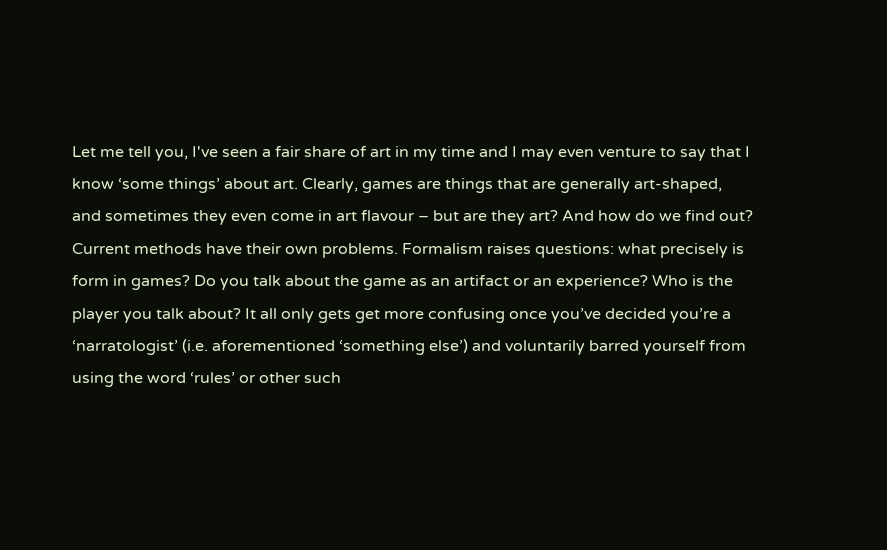Let me tell you, I've seen a fair share of art in my time and I may even venture to say that I know ‘some things’ about art. Clearly, games are things that are generally art-shaped, and sometimes they even come in art flavour – but are they art? And how do we find out? Current methods have their own problems. Formalism raises questions: what precisely is form in games? Do you talk about the game as an artifact or an experience? Who is the player you talk about? It all only gets get more confusing once you’ve decided you’re a ‘narratologist’ (i.e. aforementioned ‘something else’) and voluntarily barred yourself from using the word ‘rules’ or other such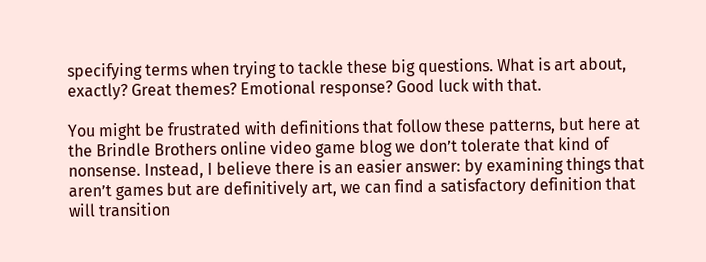specifying terms when trying to tackle these big questions. What is art about, exactly? Great themes? Emotional response? Good luck with that.

You might be frustrated with definitions that follow these patterns, but here at the Brindle Brothers online video game blog we don’t tolerate that kind of nonsense. Instead, I believe there is an easier answer: by examining things that aren’t games but are definitively art, we can find a satisfactory definition that will transition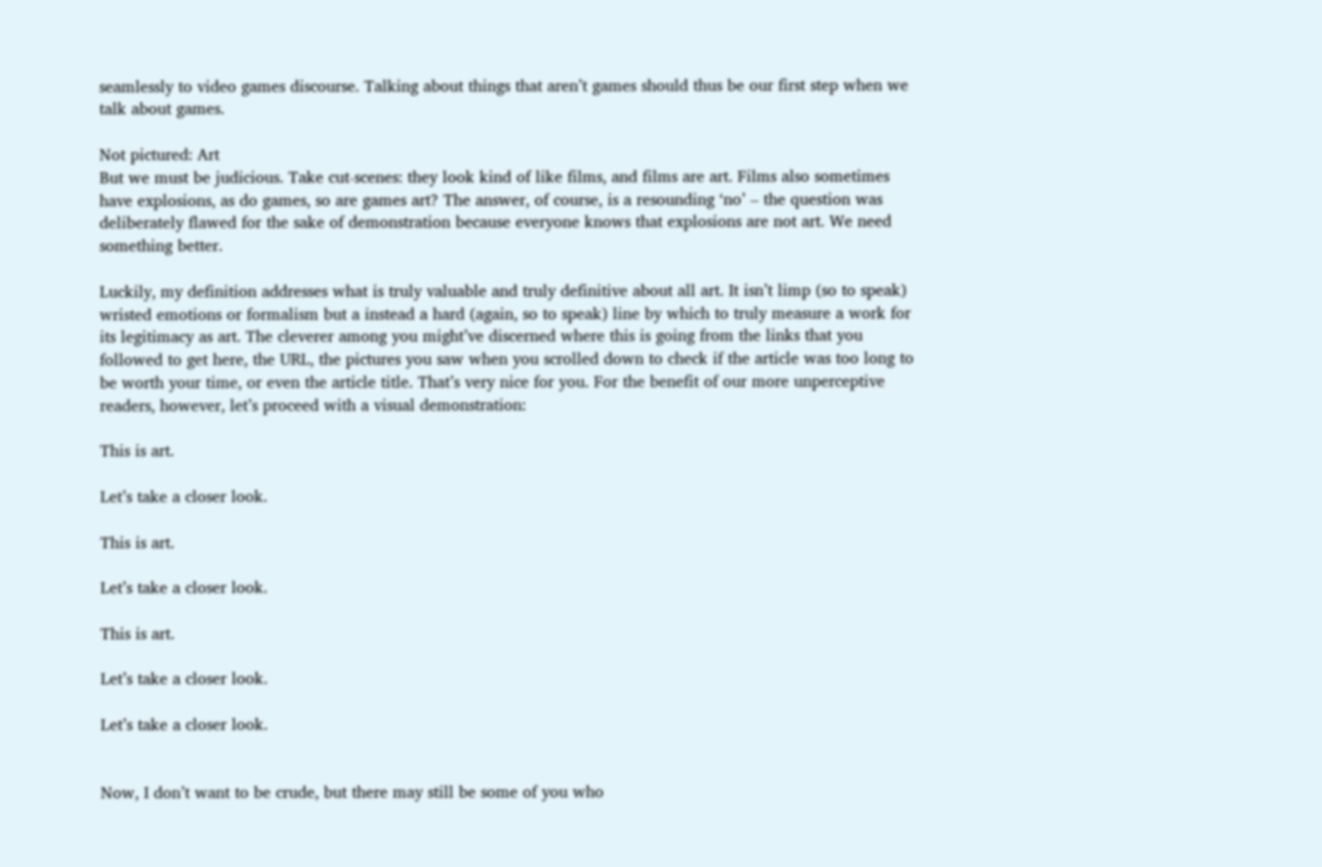seamlessly to video games discourse. Talking about things that aren’t games should thus be our first step when we talk about games.

Not pictured: Art
But we must be judicious. Take cut-scenes: they look kind of like films, and films are art. Films also sometimes have explosions, as do games, so are games art? The answer, of course, is a resounding ‘no’ – the question was deliberately flawed for the sake of demonstration because everyone knows that explosions are not art. We need something better.

Luckily, my definition addresses what is truly valuable and truly definitive about all art. It isn’t limp (so to speak) wristed emotions or formalism but a instead a hard (again, so to speak) line by which to truly measure a work for its legitimacy as art. The cleverer among you might’ve discerned where this is going from the links that you followed to get here, the URL, the pictures you saw when you scrolled down to check if the article was too long to be worth your time, or even the article title. That’s very nice for you. For the benefit of our more unperceptive readers, however, let’s proceed with a visual demonstration:

This is art.

Let’s take a closer look.

This is art.

Let’s take a closer look.

This is art.

Let’s take a closer look.

Let’s take a closer look.


Now, I don’t want to be crude, but there may still be some of you who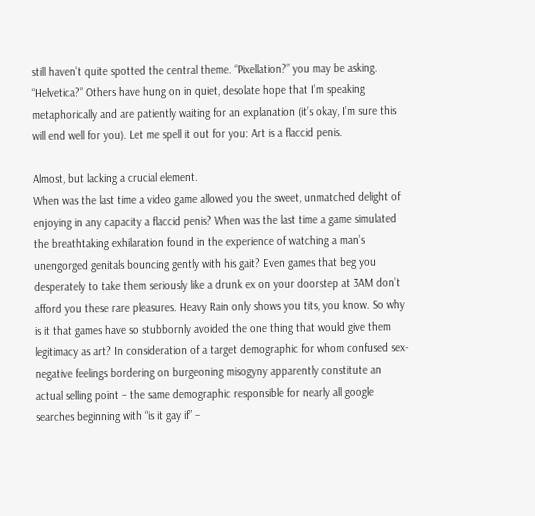still haven’t quite spotted the central theme. “Pixellation?” you may be asking. “Helvetica?” Others have hung on in quiet, desolate hope that I’m speaking metaphorically and are patiently waiting for an explanation (it’s okay, I’m sure this will end well for you). Let me spell it out for you: Art is a flaccid penis.

Almost, but lacking a crucial element.
When was the last time a video game allowed you the sweet, unmatched delight of enjoying in any capacity a flaccid penis? When was the last time a game simulated the breathtaking exhilaration found in the experience of watching a man’s unengorged genitals bouncing gently with his gait? Even games that beg you desperately to take them seriously like a drunk ex on your doorstep at 3AM don’t afford you these rare pleasures. Heavy Rain only shows you tits, you know. So why is it that games have so stubbornly avoided the one thing that would give them legitimacy as art? In consideration of a target demographic for whom confused sex-negative feelings bordering on burgeoning misogyny apparently constitute an actual selling point – the same demographic responsible for nearly all google searches beginning with “is it gay if” –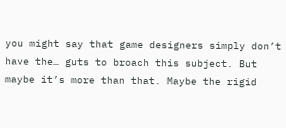you might say that game designers simply don’t have the… guts to broach this subject. But maybe it’s more than that. Maybe the rigid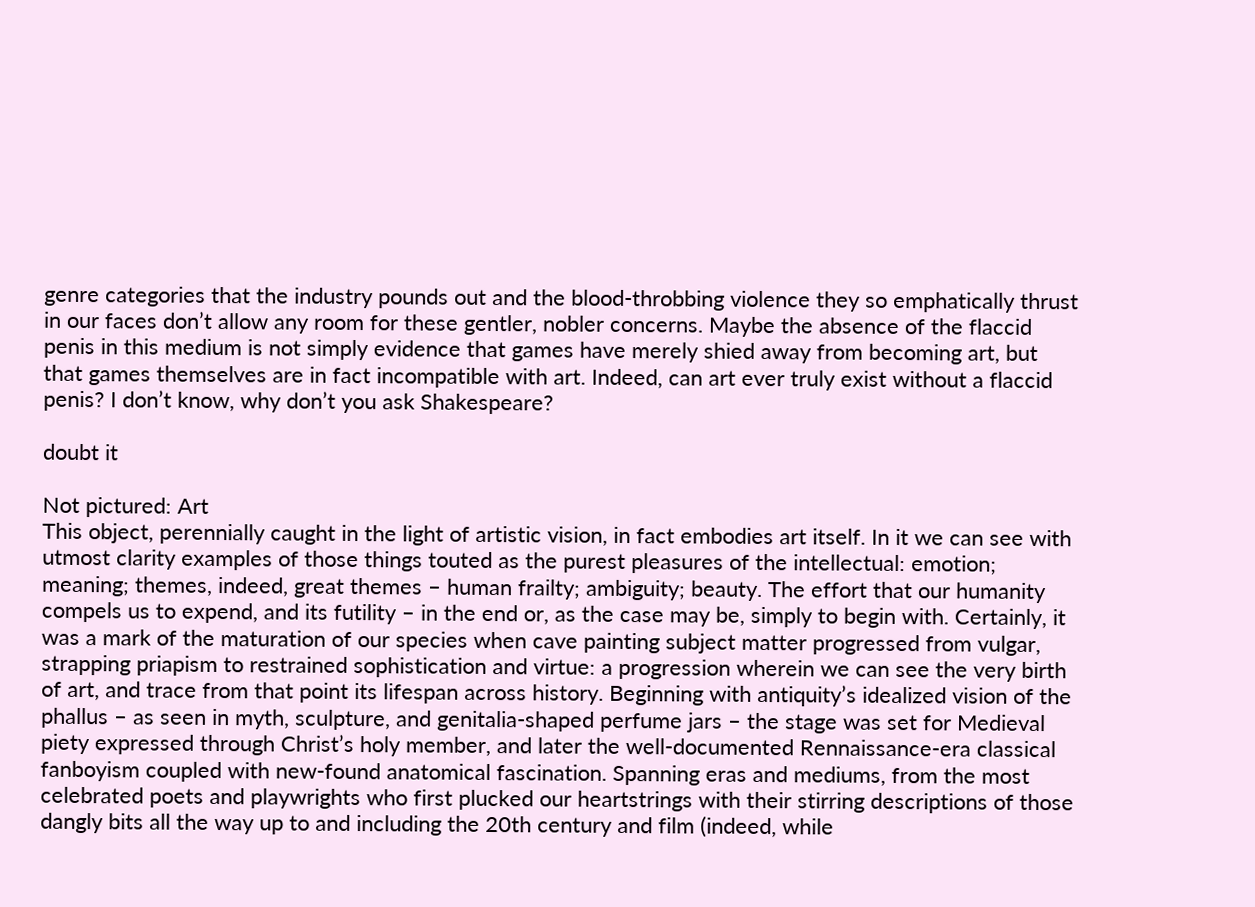genre categories that the industry pounds out and the blood-throbbing violence they so emphatically thrust in our faces don’t allow any room for these gentler, nobler concerns. Maybe the absence of the flaccid penis in this medium is not simply evidence that games have merely shied away from becoming art, but that games themselves are in fact incompatible with art. Indeed, can art ever truly exist without a flaccid penis? I don’t know, why don’t you ask Shakespeare?

doubt it

Not pictured: Art
This object, perennially caught in the light of artistic vision, in fact embodies art itself. In it we can see with utmost clarity examples of those things touted as the purest pleasures of the intellectual: emotion; meaning; themes, indeed, great themes – human frailty; ambiguity; beauty. The effort that our humanity compels us to expend, and its futility – in the end or, as the case may be, simply to begin with. Certainly, it was a mark of the maturation of our species when cave painting subject matter progressed from vulgar, strapping priapism to restrained sophistication and virtue: a progression wherein we can see the very birth of art, and trace from that point its lifespan across history. Beginning with antiquity’s idealized vision of the phallus – as seen in myth, sculpture, and genitalia-shaped perfume jars – the stage was set for Medieval piety expressed through Christ’s holy member, and later the well-documented Rennaissance-era classical fanboyism coupled with new-found anatomical fascination. Spanning eras and mediums, from the most celebrated poets and playwrights who first plucked our heartstrings with their stirring descriptions of those dangly bits all the way up to and including the 20th century and film (indeed, while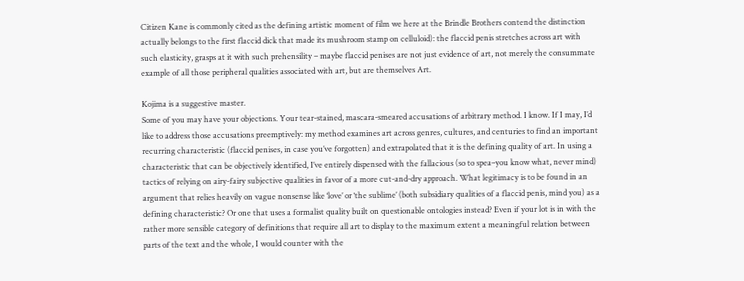Citizen Kane is commonly cited as the defining artistic moment of film we here at the Brindle Brothers contend the distinction actually belongs to the first flaccid dick that made its mushroom stamp on celluloid): the flaccid penis stretches across art with such elasticity, grasps at it with such prehensility – maybe flaccid penises are not just evidence of art, not merely the consummate example of all those peripheral qualities associated with art, but are themselves Art.

Kojima is a suggestive master.
Some of you may have your objections. Your tear-stained, mascara-smeared accusations of arbitrary method. I know. If I may, I’d like to address those accusations preemptively: my method examines art across genres, cultures, and centuries to find an important recurring characteristic (flaccid penises, in case you’ve forgotten) and extrapolated that it is the defining quality of art. In using a characteristic that can be objectively identified, I’ve entirely dispensed with the fallacious (so to spea–you know what, never mind) tactics of relying on airy-fairy subjective qualities in favor of a more cut-and-dry approach. What legitimacy is to be found in an argument that relies heavily on vague nonsense like ‘love’ or ‘the sublime’ (both subsidiary qualities of a flaccid penis, mind you) as a defining characteristic? Or one that uses a formalist quality built on questionable ontologies instead? Even if your lot is in with the rather more sensible category of definitions that require all art to display to the maximum extent a meaningful relation between parts of the text and the whole, I would counter with the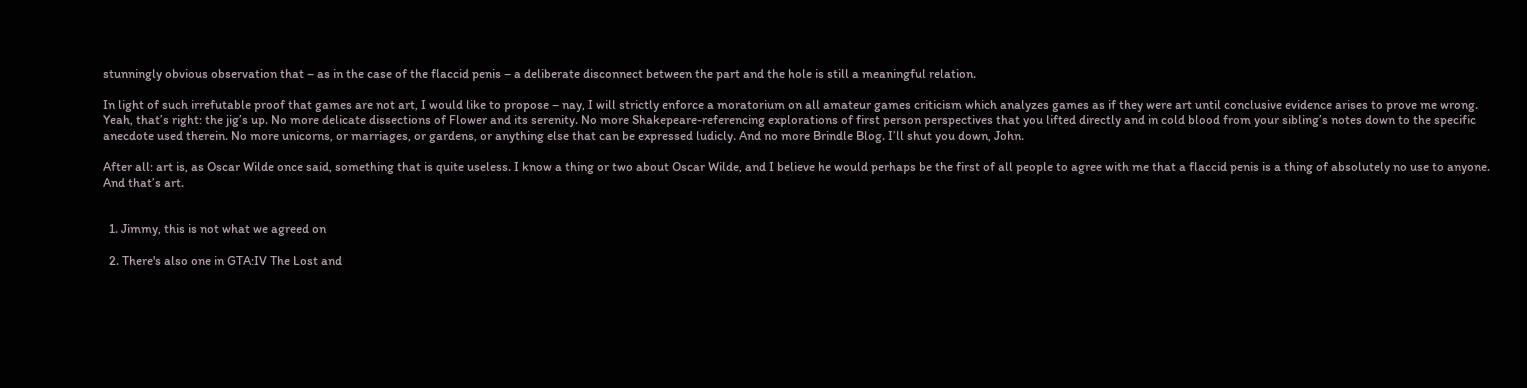stunningly obvious observation that – as in the case of the flaccid penis – a deliberate disconnect between the part and the hole is still a meaningful relation.

In light of such irrefutable proof that games are not art, I would like to propose – nay, I will strictly enforce a moratorium on all amateur games criticism which analyzes games as if they were art until conclusive evidence arises to prove me wrong. Yeah, that’s right: the jig’s up. No more delicate dissections of Flower and its serenity. No more Shakepeare-referencing explorations of first person perspectives that you lifted directly and in cold blood from your sibling’s notes down to the specific anecdote used therein. No more unicorns, or marriages, or gardens, or anything else that can be expressed ludicly. And no more Brindle Blog. I’ll shut you down, John.

After all: art is, as Oscar Wilde once said, something that is quite useless. I know a thing or two about Oscar Wilde, and I believe he would perhaps be the first of all people to agree with me that a flaccid penis is a thing of absolutely no use to anyone. And that’s art.


  1. Jimmy, this is not what we agreed on

  2. There's also one in GTA:IV The Lost and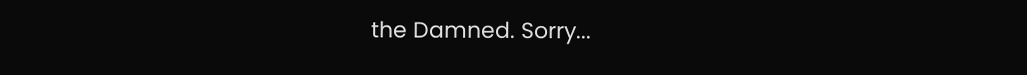the Damned. Sorry...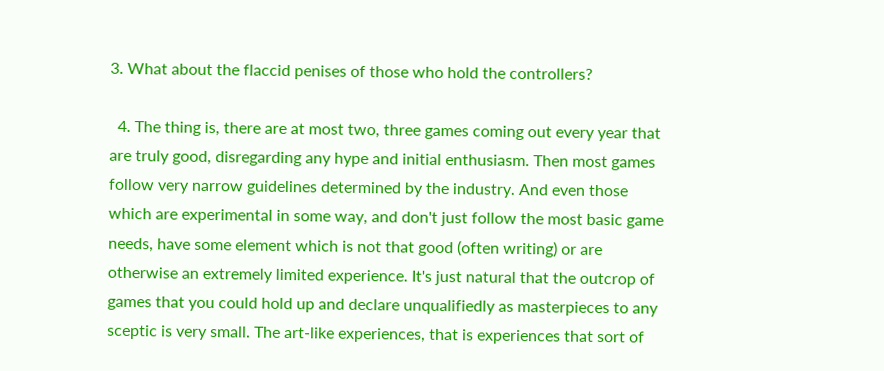3. What about the flaccid penises of those who hold the controllers?

  4. The thing is, there are at most two, three games coming out every year that are truly good, disregarding any hype and initial enthusiasm. Then most games follow very narrow guidelines determined by the industry. And even those which are experimental in some way, and don't just follow the most basic game needs, have some element which is not that good (often writing) or are otherwise an extremely limited experience. It's just natural that the outcrop of games that you could hold up and declare unqualifiedly as masterpieces to any sceptic is very small. The art-like experiences, that is experiences that sort of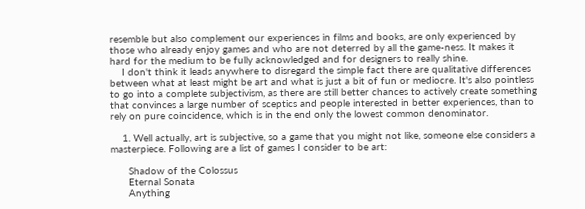resemble but also complement our experiences in films and books, are only experienced by those who already enjoy games and who are not deterred by all the game-ness. It makes it hard for the medium to be fully acknowledged and for designers to really shine.
    I don't think it leads anywhere to disregard the simple fact there are qualitative differences between what at least might be art and what is just a bit of fun or mediocre. It's also pointless to go into a complete subjectivism, as there are still better chances to actively create something that convinces a large number of sceptics and people interested in better experiences, than to rely on pure coincidence, which is in the end only the lowest common denominator.

    1. Well actually, art is subjective, so a game that you might not like, someone else considers a masterpiece. Following are a list of games I consider to be art:

      Shadow of the Colossus
      Eternal Sonata
      Anything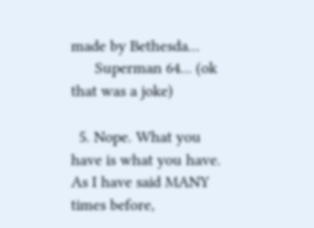made by Bethesda...
      Superman 64... (ok that was a joke)

  5. Nope. What you have is what you have. As I have said MANY times before,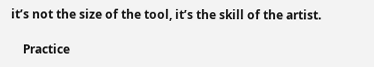it’s not the size of the tool, it’s the skill of the artist.

    Practice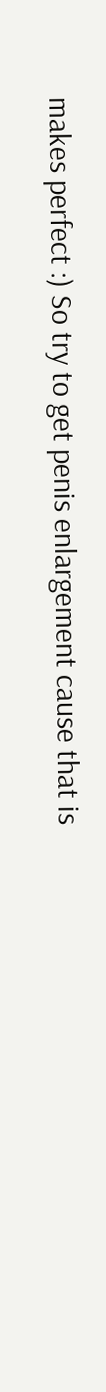makes perfect :) So try to get penis enlargement cause that is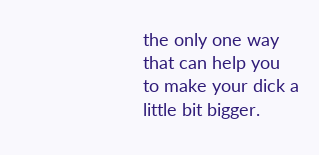the only one way that can help you to make your dick a little bit bigger.